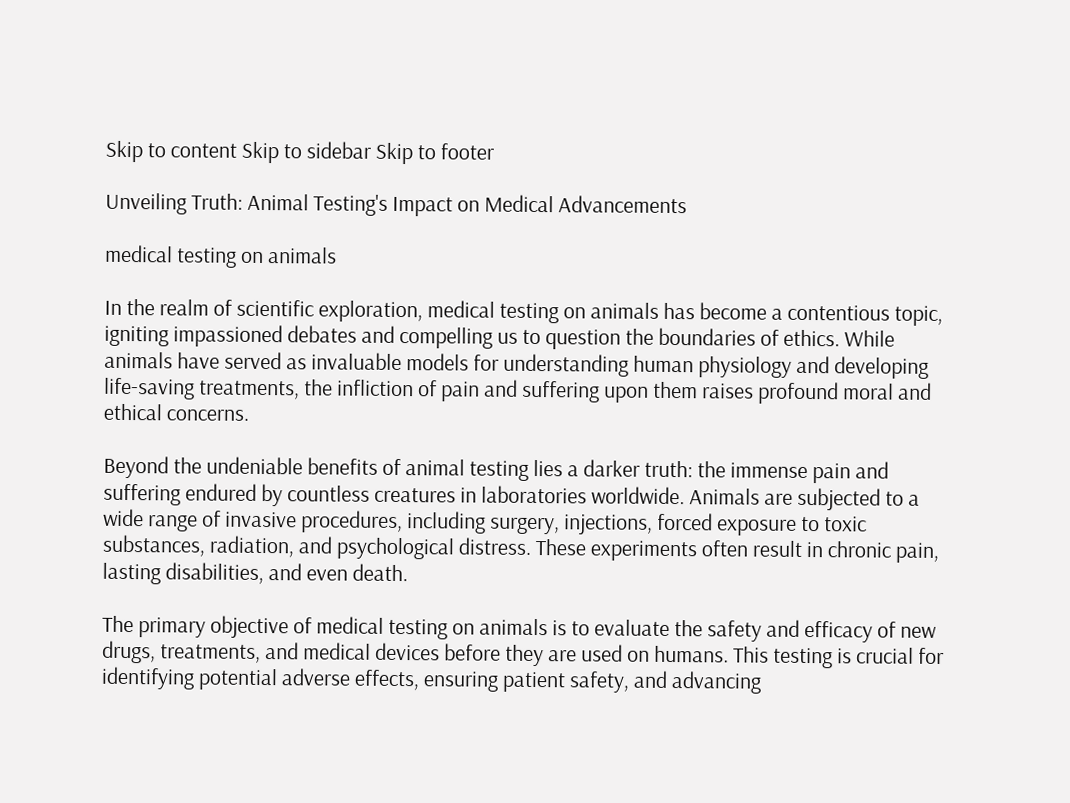Skip to content Skip to sidebar Skip to footer

Unveiling Truth: Animal Testing's Impact on Medical Advancements

medical testing on animals

In the realm of scientific exploration, medical testing on animals has become a contentious topic, igniting impassioned debates and compelling us to question the boundaries of ethics. While animals have served as invaluable models for understanding human physiology and developing life-saving treatments, the infliction of pain and suffering upon them raises profound moral and ethical concerns.

Beyond the undeniable benefits of animal testing lies a darker truth: the immense pain and suffering endured by countless creatures in laboratories worldwide. Animals are subjected to a wide range of invasive procedures, including surgery, injections, forced exposure to toxic substances, radiation, and psychological distress. These experiments often result in chronic pain, lasting disabilities, and even death.

The primary objective of medical testing on animals is to evaluate the safety and efficacy of new drugs, treatments, and medical devices before they are used on humans. This testing is crucial for identifying potential adverse effects, ensuring patient safety, and advancing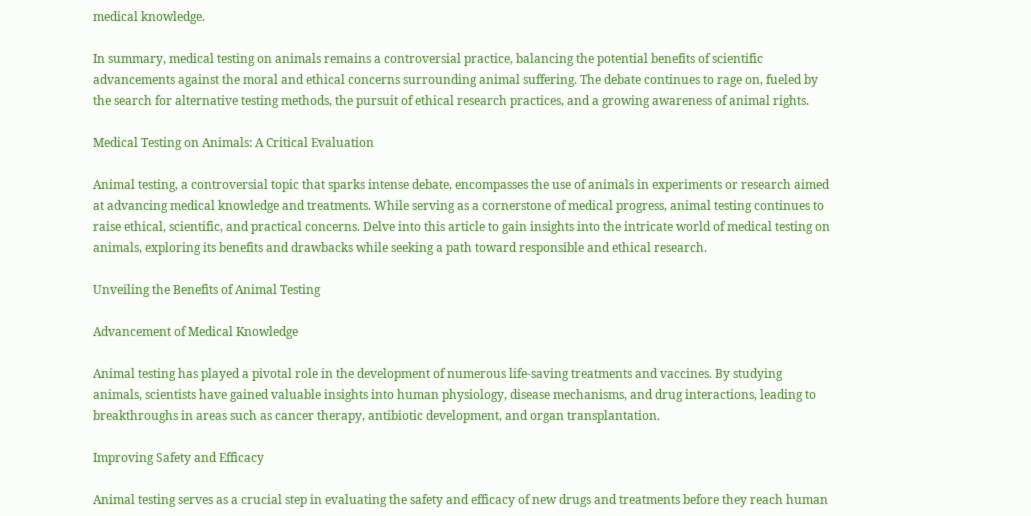medical knowledge.

In summary, medical testing on animals remains a controversial practice, balancing the potential benefits of scientific advancements against the moral and ethical concerns surrounding animal suffering. The debate continues to rage on, fueled by the search for alternative testing methods, the pursuit of ethical research practices, and a growing awareness of animal rights.

Medical Testing on Animals: A Critical Evaluation

Animal testing, a controversial topic that sparks intense debate, encompasses the use of animals in experiments or research aimed at advancing medical knowledge and treatments. While serving as a cornerstone of medical progress, animal testing continues to raise ethical, scientific, and practical concerns. Delve into this article to gain insights into the intricate world of medical testing on animals, exploring its benefits and drawbacks while seeking a path toward responsible and ethical research.

Unveiling the Benefits of Animal Testing

Advancement of Medical Knowledge

Animal testing has played a pivotal role in the development of numerous life-saving treatments and vaccines. By studying animals, scientists have gained valuable insights into human physiology, disease mechanisms, and drug interactions, leading to breakthroughs in areas such as cancer therapy, antibiotic development, and organ transplantation.

Improving Safety and Efficacy

Animal testing serves as a crucial step in evaluating the safety and efficacy of new drugs and treatments before they reach human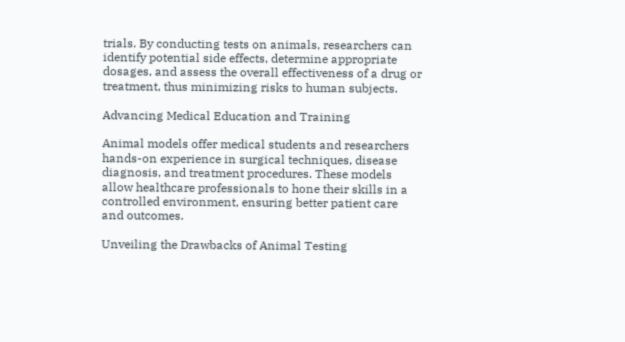trials. By conducting tests on animals, researchers can identify potential side effects, determine appropriate dosages, and assess the overall effectiveness of a drug or treatment, thus minimizing risks to human subjects.

Advancing Medical Education and Training

Animal models offer medical students and researchers hands-on experience in surgical techniques, disease diagnosis, and treatment procedures. These models allow healthcare professionals to hone their skills in a controlled environment, ensuring better patient care and outcomes.

Unveiling the Drawbacks of Animal Testing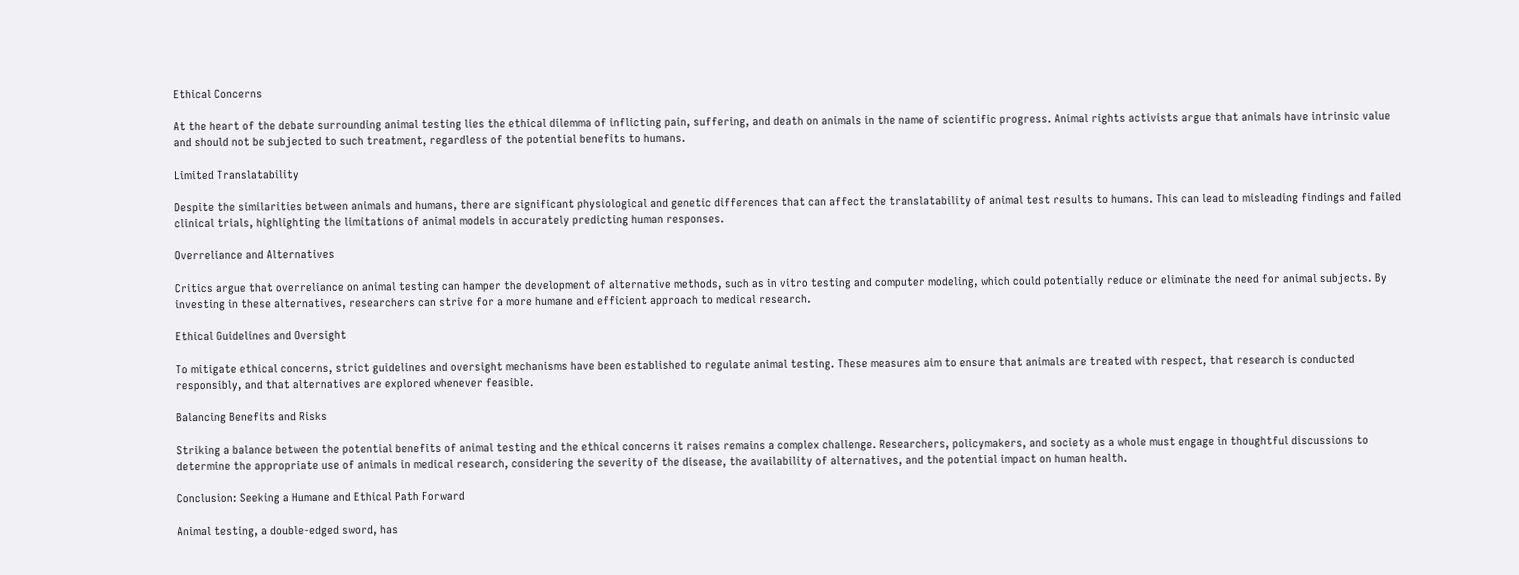Ethical Concerns

At the heart of the debate surrounding animal testing lies the ethical dilemma of inflicting pain, suffering, and death on animals in the name of scientific progress. Animal rights activists argue that animals have intrinsic value and should not be subjected to such treatment, regardless of the potential benefits to humans.

Limited Translatability

Despite the similarities between animals and humans, there are significant physiological and genetic differences that can affect the translatability of animal test results to humans. This can lead to misleading findings and failed clinical trials, highlighting the limitations of animal models in accurately predicting human responses.

Overreliance and Alternatives

Critics argue that overreliance on animal testing can hamper the development of alternative methods, such as in vitro testing and computer modeling, which could potentially reduce or eliminate the need for animal subjects. By investing in these alternatives, researchers can strive for a more humane and efficient approach to medical research.

Ethical Guidelines and Oversight

To mitigate ethical concerns, strict guidelines and oversight mechanisms have been established to regulate animal testing. These measures aim to ensure that animals are treated with respect, that research is conducted responsibly, and that alternatives are explored whenever feasible.

Balancing Benefits and Risks

Striking a balance between the potential benefits of animal testing and the ethical concerns it raises remains a complex challenge. Researchers, policymakers, and society as a whole must engage in thoughtful discussions to determine the appropriate use of animals in medical research, considering the severity of the disease, the availability of alternatives, and the potential impact on human health.

Conclusion: Seeking a Humane and Ethical Path Forward

Animal testing, a double-edged sword, has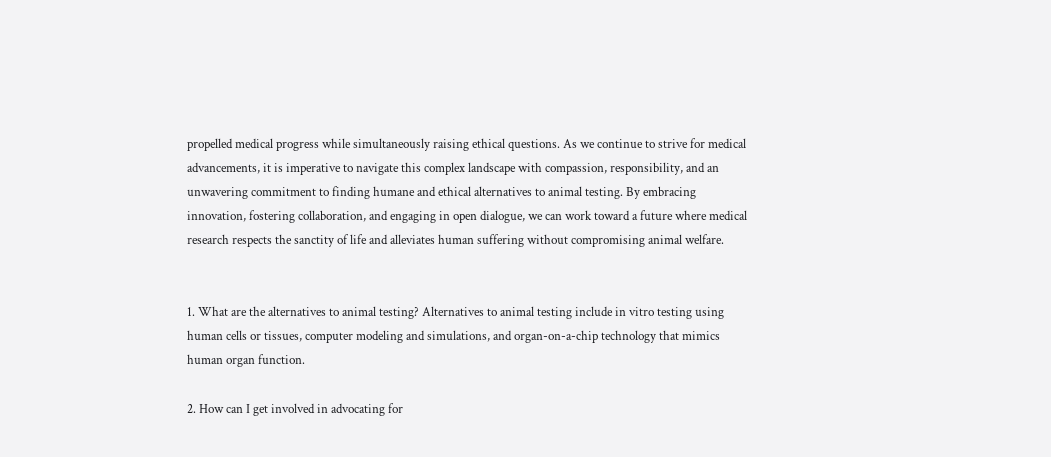propelled medical progress while simultaneously raising ethical questions. As we continue to strive for medical advancements, it is imperative to navigate this complex landscape with compassion, responsibility, and an unwavering commitment to finding humane and ethical alternatives to animal testing. By embracing innovation, fostering collaboration, and engaging in open dialogue, we can work toward a future where medical research respects the sanctity of life and alleviates human suffering without compromising animal welfare.


1. What are the alternatives to animal testing? Alternatives to animal testing include in vitro testing using human cells or tissues, computer modeling and simulations, and organ-on-a-chip technology that mimics human organ function.

2. How can I get involved in advocating for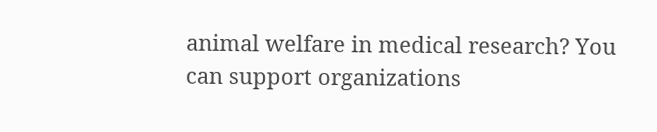animal welfare in medical research? You can support organizations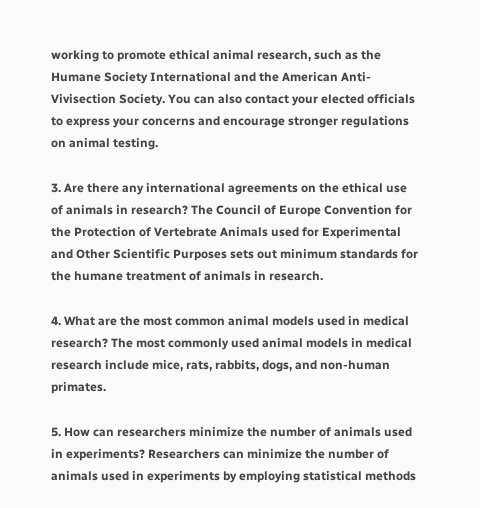working to promote ethical animal research, such as the Humane Society International and the American Anti-Vivisection Society. You can also contact your elected officials to express your concerns and encourage stronger regulations on animal testing.

3. Are there any international agreements on the ethical use of animals in research? The Council of Europe Convention for the Protection of Vertebrate Animals used for Experimental and Other Scientific Purposes sets out minimum standards for the humane treatment of animals in research.

4. What are the most common animal models used in medical research? The most commonly used animal models in medical research include mice, rats, rabbits, dogs, and non-human primates.

5. How can researchers minimize the number of animals used in experiments? Researchers can minimize the number of animals used in experiments by employing statistical methods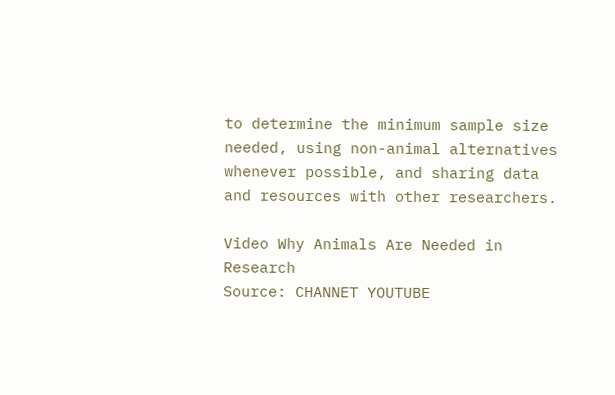to determine the minimum sample size needed, using non-animal alternatives whenever possible, and sharing data and resources with other researchers.

Video Why Animals Are Needed in Research
Source: CHANNET YOUTUBE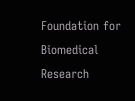Foundation for Biomedical Research